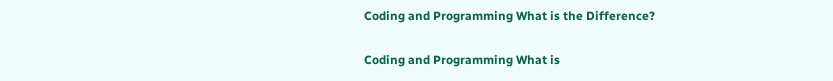Coding and Programming What is the Difference?

Coding and Programming What is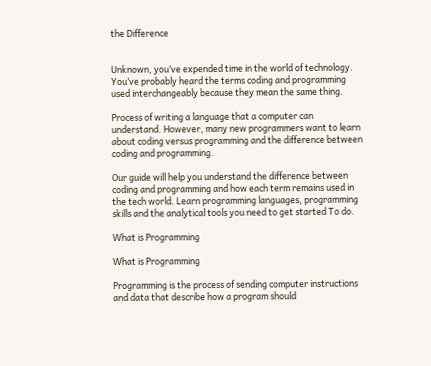the Difference


Unknown, you’ve expended time in the world of technology. You’ve probably heard the terms coding and programming used interchangeably because they mean the same thing.

Process of writing a language that a computer can understand. However, many new programmers want to learn about coding versus programming and the difference between coding and programming.

Our guide will help you understand the difference between coding and programming and how each term remains used in the tech world. Learn programming languages, programming skills and the analytical tools you need to get started To do.

What is Programming

What is Programming

Programming is the process of sending computer instructions and data that describe how a program should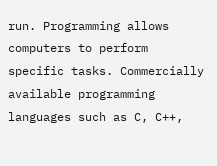run. Programming allows computers to perform specific tasks. Commercially available programming languages such as C, C++,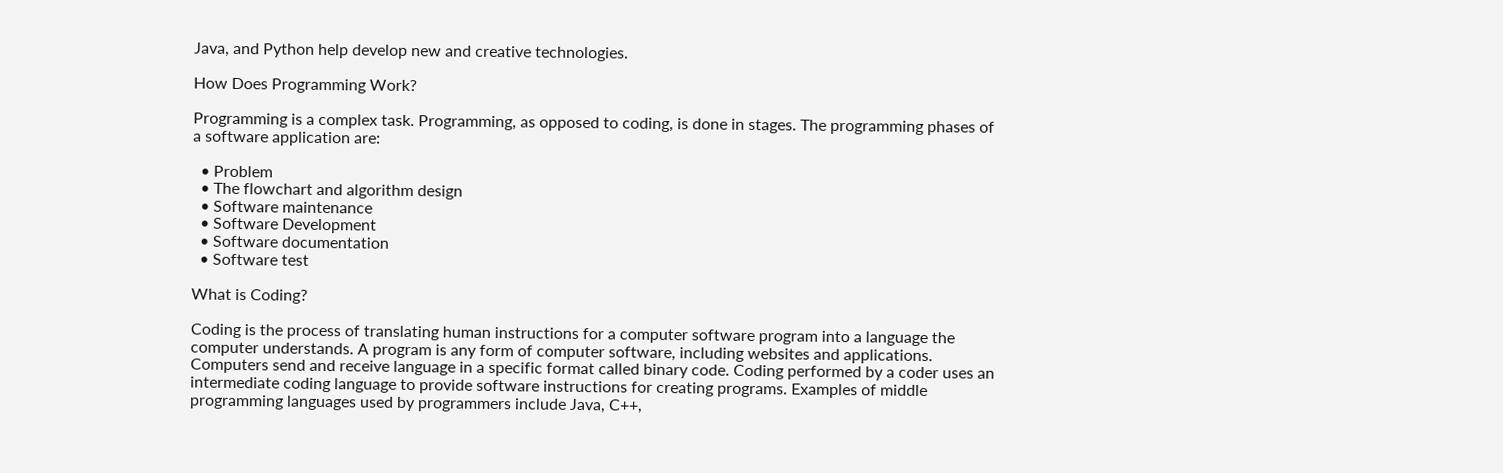Java, and Python help develop new and creative technologies.

How Does Programming Work?

Programming is a complex task. Programming, as opposed to coding, is done in stages. The programming phases of a software application are:

  • Problem
  • The flowchart and algorithm design
  • Software maintenance
  • Software Development
  • Software documentation
  • Software test

What is Coding?

Coding is the process of translating human instructions for a computer software program into a language the computer understands. A program is any form of computer software, including websites and applications. Computers send and receive language in a specific format called binary code. Coding performed by a coder uses an intermediate coding language to provide software instructions for creating programs. Examples of middle programming languages used by programmers include Java, C++,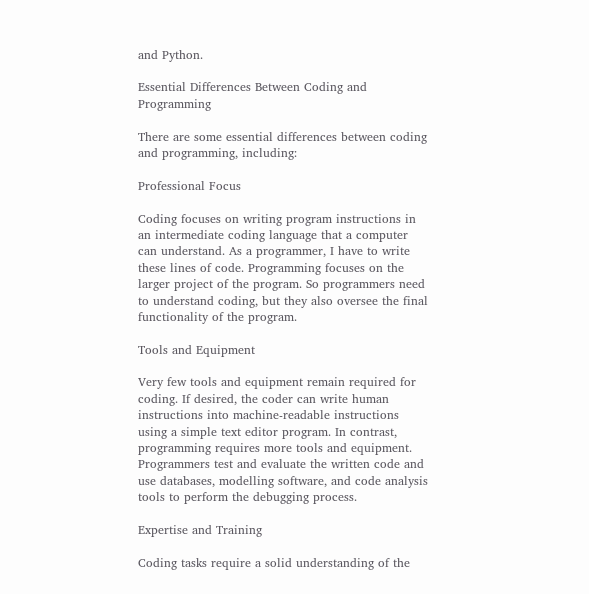and Python.

Essential Differences Between Coding and Programming

There are some essential differences between coding and programming, including:

Professional Focus

Coding focuses on writing program instructions in an intermediate coding language that a computer can understand. As a programmer, I have to write these lines of code. Programming focuses on the larger project of the program. So programmers need to understand coding, but they also oversee the final functionality of the program.

Tools and Equipment

Very few tools and equipment remain required for coding. If desired, the coder can write human instructions into machine-readable instructions using a simple text editor program. In contrast, programming requires more tools and equipment. Programmers test and evaluate the written code and use databases, modelling software, and code analysis tools to perform the debugging process.

Expertise and Training

Coding tasks require a solid understanding of the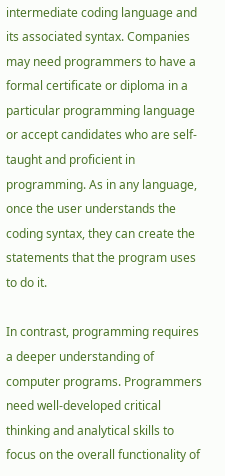intermediate coding language and its associated syntax. Companies may need programmers to have a formal certificate or diploma in a particular programming language or accept candidates who are self-taught and proficient in programming. As in any language, once the user understands the coding syntax, they can create the statements that the program uses to do it.

In contrast, programming requires a deeper understanding of computer programs. Programmers need well-developed critical thinking and analytical skills to focus on the overall functionality of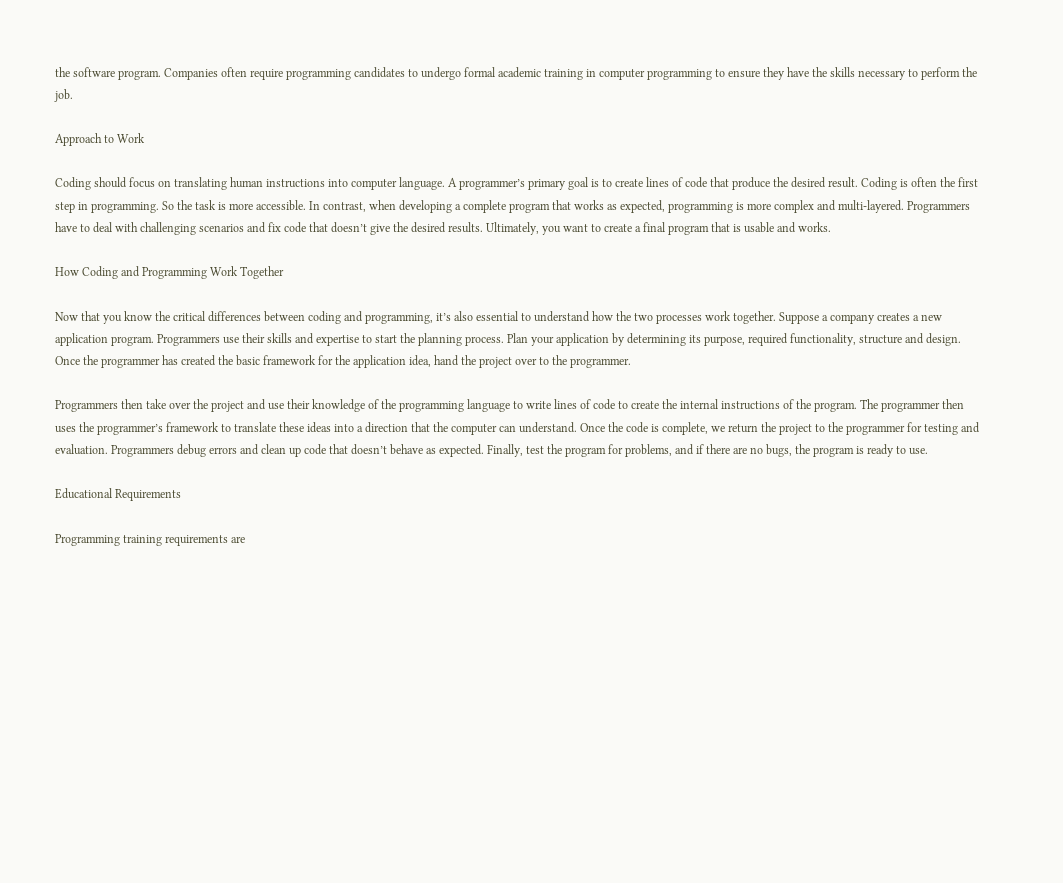the software program. Companies often require programming candidates to undergo formal academic training in computer programming to ensure they have the skills necessary to perform the job.

Approach to Work

Coding should focus on translating human instructions into computer language. A programmer’s primary goal is to create lines of code that produce the desired result. Coding is often the first step in programming. So the task is more accessible. In contrast, when developing a complete program that works as expected, programming is more complex and multi-layered. Programmers have to deal with challenging scenarios and fix code that doesn’t give the desired results. Ultimately, you want to create a final program that is usable and works.

How Coding and Programming Work Together

Now that you know the critical differences between coding and programming, it’s also essential to understand how the two processes work together. Suppose a company creates a new application program. Programmers use their skills and expertise to start the planning process. Plan your application by determining its purpose, required functionality, structure and design. Once the programmer has created the basic framework for the application idea, hand the project over to the programmer.

Programmers then take over the project and use their knowledge of the programming language to write lines of code to create the internal instructions of the program. The programmer then uses the programmer’s framework to translate these ideas into a direction that the computer can understand. Once the code is complete, we return the project to the programmer for testing and evaluation. Programmers debug errors and clean up code that doesn’t behave as expected. Finally, test the program for problems, and if there are no bugs, the program is ready to use.

Educational Requirements

Programming training requirements are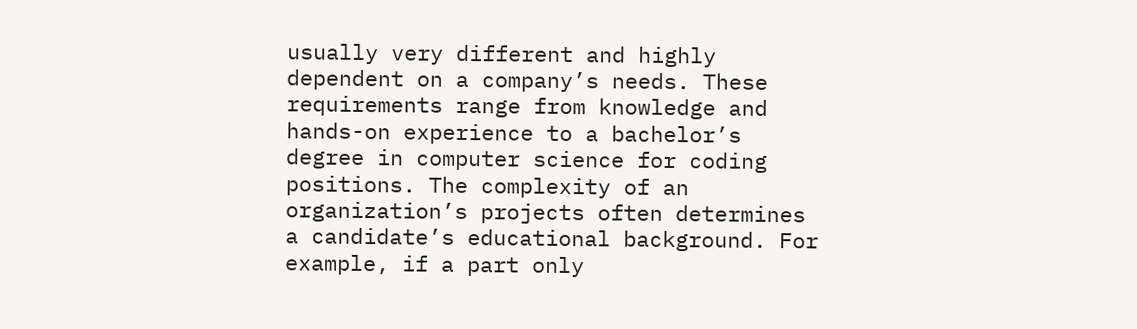usually very different and highly dependent on a company’s needs. These requirements range from knowledge and hands-on experience to a bachelor’s degree in computer science for coding positions. The complexity of an organization’s projects often determines a candidate’s educational background. For example, if a part only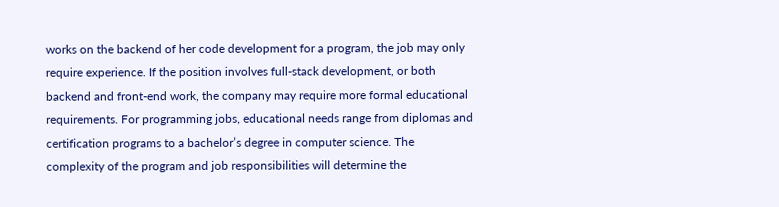works on the backend of her code development for a program, the job may only require experience. If the position involves full-stack development, or both backend and front-end work, the company may require more formal educational requirements. For programming jobs, educational needs range from diplomas and certification programs to a bachelor’s degree in computer science. The complexity of the program and job responsibilities will determine the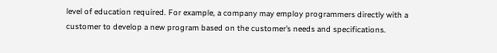level of education required. For example, a company may employ programmers directly with a customer to develop a new program based on the customer’s needs and specifications.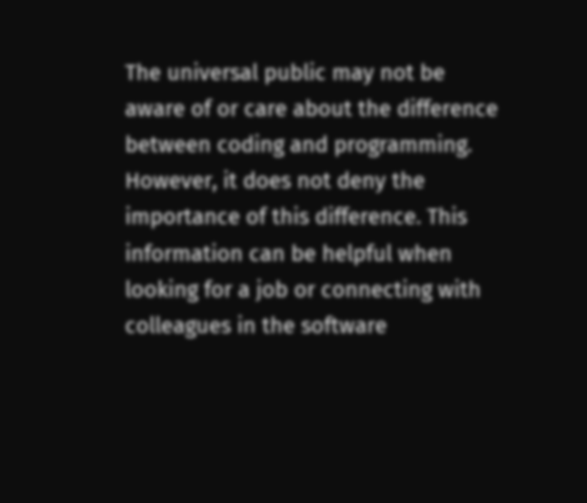The universal public may not be aware of or care about the difference between coding and programming. However, it does not deny the importance of this difference. This information can be helpful when looking for a job or connecting with colleagues in the software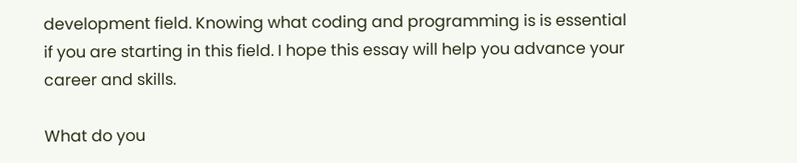development field. Knowing what coding and programming is is essential if you are starting in this field. I hope this essay will help you advance your career and skills.

What do you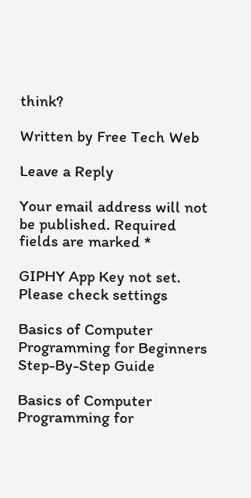think?

Written by Free Tech Web

Leave a Reply

Your email address will not be published. Required fields are marked *

GIPHY App Key not set. Please check settings

Basics of Computer Programming for Beginners Step-By-Step Guide

Basics of Computer Programming for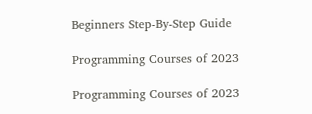Beginners Step-By-Step Guide

Programming Courses of 2023

Programming Courses of 2023